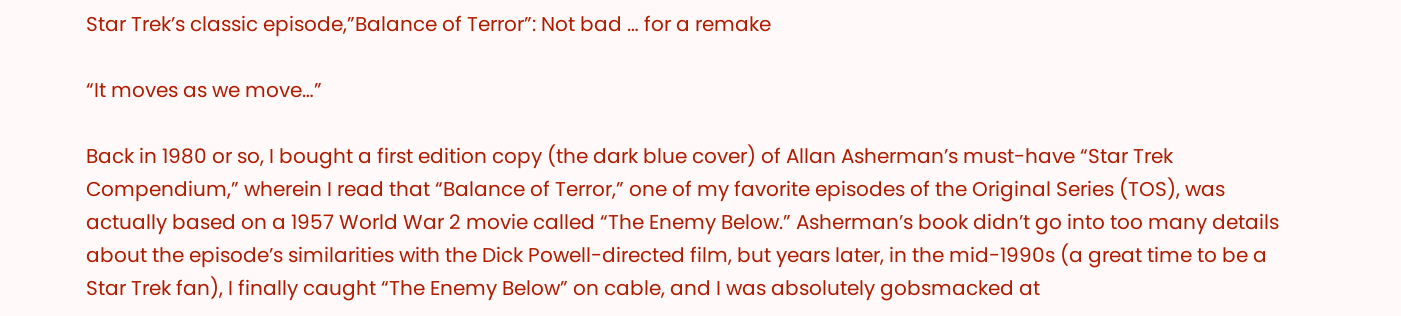Star Trek’s classic episode,”Balance of Terror”: Not bad … for a remake

“It moves as we move…”

Back in 1980 or so, I bought a first edition copy (the dark blue cover) of Allan Asherman’s must-have “Star Trek Compendium,” wherein I read that “Balance of Terror,” one of my favorite episodes of the Original Series (TOS), was actually based on a 1957 World War 2 movie called “The Enemy Below.” Asherman’s book didn’t go into too many details about the episode’s similarities with the Dick Powell-directed film, but years later, in the mid-1990s (a great time to be a Star Trek fan), I finally caught “The Enemy Below” on cable, and I was absolutely gobsmacked at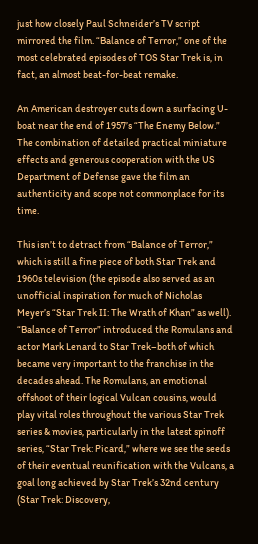just how closely Paul Schneider’s TV script mirrored the film. “Balance of Terror,” one of the most celebrated episodes of TOS Star Trek is, in fact, an almost beat-for-beat remake.

An American destroyer cuts down a surfacing U-boat near the end of 1957’s “The Enemy Below.”
The combination of detailed practical miniature effects and generous cooperation with the US Department of Defense gave the film an authenticity and scope not commonplace for its time.

This isn’t to detract from “Balance of Terror,” which is still a fine piece of both Star Trek and 1960s television (the episode also served as an unofficial inspiration for much of Nicholas Meyer’s “Star Trek II: The Wrath of Khan” as well). “Balance of Terror” introduced the Romulans and actor Mark Lenard to Star Trek–both of which became very important to the franchise in the decades ahead. The Romulans, an emotional offshoot of their logical Vulcan cousins, would play vital roles throughout the various Star Trek series & movies, particularly in the latest spinoff series, “Star Trek: Picard,” where we see the seeds of their eventual reunification with the Vulcans, a goal long achieved by Star Trek’s 32nd century (Star Trek: Discovery,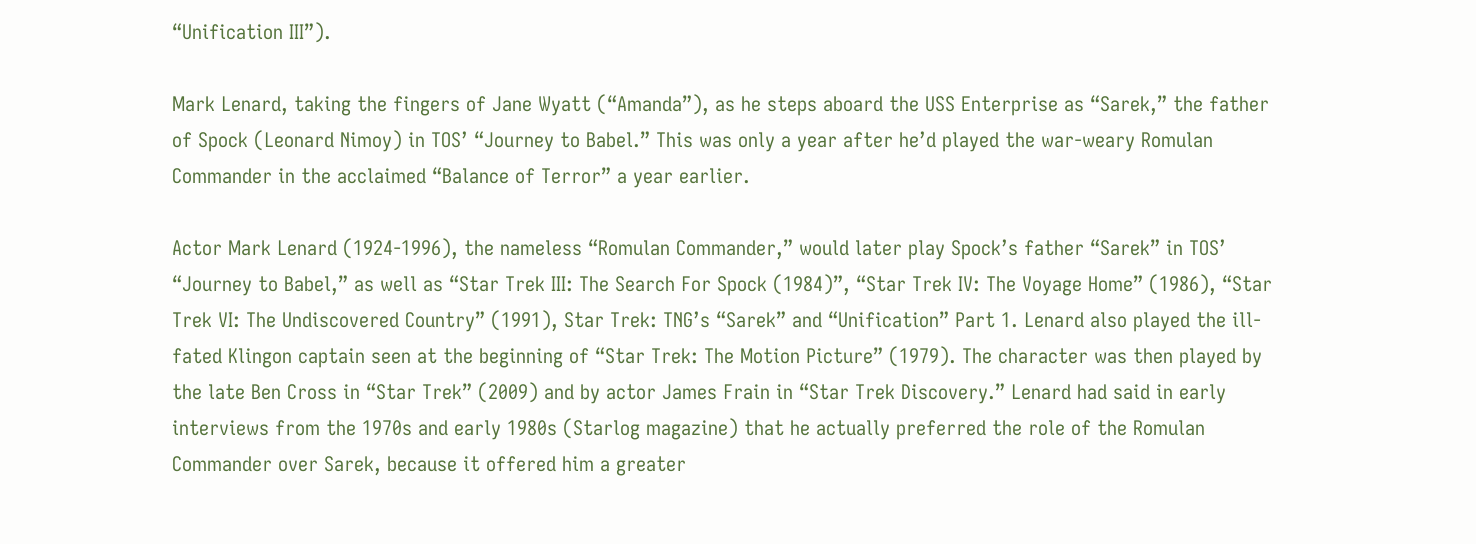“Unification III”).

Mark Lenard, taking the fingers of Jane Wyatt (“Amanda”), as he steps aboard the USS Enterprise as “Sarek,” the father of Spock (Leonard Nimoy) in TOS’ “Journey to Babel.” This was only a year after he’d played the war-weary Romulan Commander in the acclaimed “Balance of Terror” a year earlier.

Actor Mark Lenard (1924-1996), the nameless “Romulan Commander,” would later play Spock’s father “Sarek” in TOS’ “Journey to Babel,” as well as “Star Trek III: The Search For Spock (1984)”, “Star Trek IV: The Voyage Home” (1986), “Star Trek VI: The Undiscovered Country” (1991), Star Trek: TNG’s “Sarek” and “Unification” Part 1. Lenard also played the ill-fated Klingon captain seen at the beginning of “Star Trek: The Motion Picture” (1979). The character was then played by the late Ben Cross in “Star Trek” (2009) and by actor James Frain in “Star Trek Discovery.” Lenard had said in early interviews from the 1970s and early 1980s (Starlog magazine) that he actually preferred the role of the Romulan Commander over Sarek, because it offered him a greater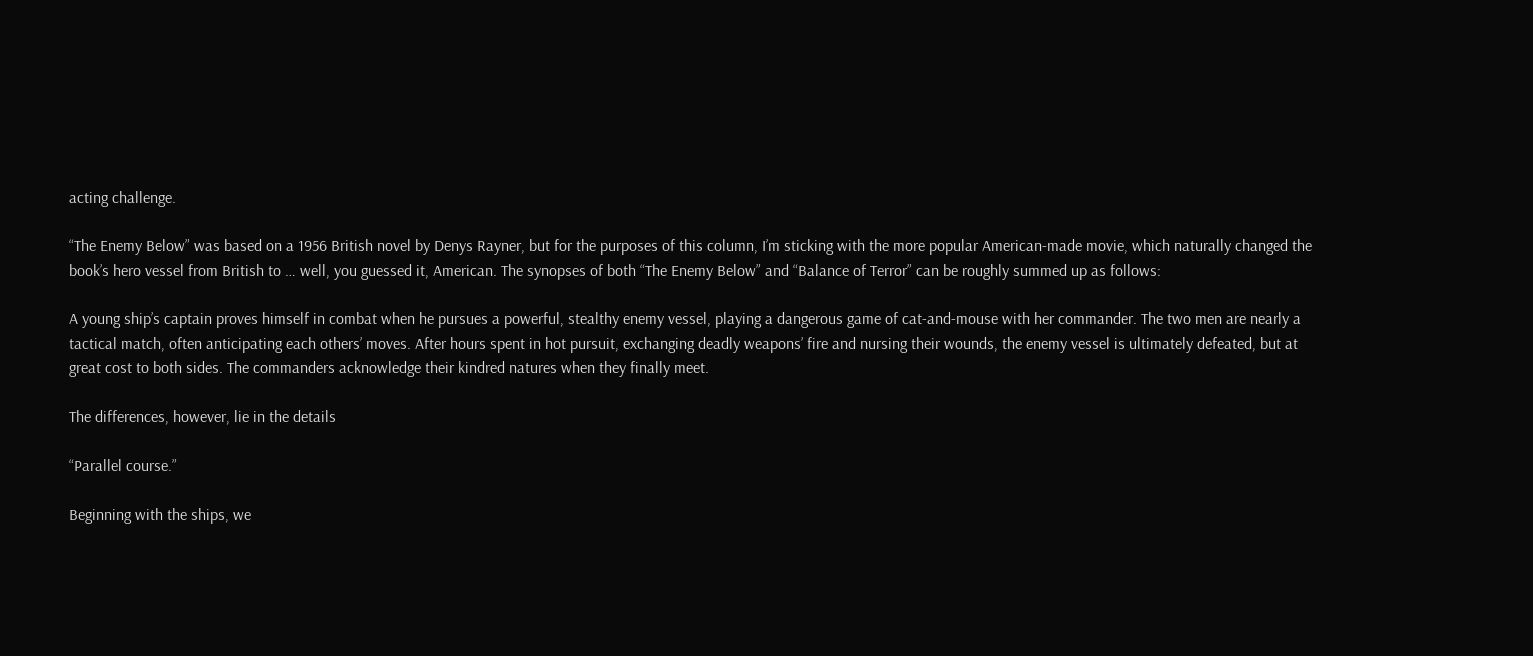acting challenge.

“The Enemy Below” was based on a 1956 British novel by Denys Rayner, but for the purposes of this column, I’m sticking with the more popular American-made movie, which naturally changed the book’s hero vessel from British to … well, you guessed it, American. The synopses of both “The Enemy Below” and “Balance of Terror” can be roughly summed up as follows:

A young ship’s captain proves himself in combat when he pursues a powerful, stealthy enemy vessel, playing a dangerous game of cat-and-mouse with her commander. The two men are nearly a tactical match, often anticipating each others’ moves. After hours spent in hot pursuit, exchanging deadly weapons’ fire and nursing their wounds, the enemy vessel is ultimately defeated, but at great cost to both sides. The commanders acknowledge their kindred natures when they finally meet.

The differences, however, lie in the details

“Parallel course.”

Beginning with the ships, we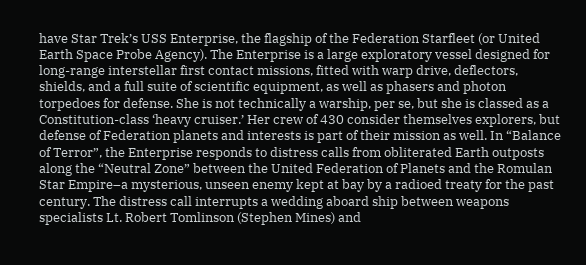have Star Trek’s USS Enterprise, the flagship of the Federation Starfleet (or United Earth Space Probe Agency). The Enterprise is a large exploratory vessel designed for long-range interstellar first contact missions, fitted with warp drive, deflectors, shields, and a full suite of scientific equipment, as well as phasers and photon torpedoes for defense. She is not technically a warship, per se, but she is classed as a Constitution-class ‘heavy cruiser.’ Her crew of 430 consider themselves explorers, but defense of Federation planets and interests is part of their mission as well. In “Balance of Terror”, the Enterprise responds to distress calls from obliterated Earth outposts along the “Neutral Zone” between the United Federation of Planets and the Romulan Star Empire–a mysterious, unseen enemy kept at bay by a radioed treaty for the past century. The distress call interrupts a wedding aboard ship between weapons specialists Lt. Robert Tomlinson (Stephen Mines) and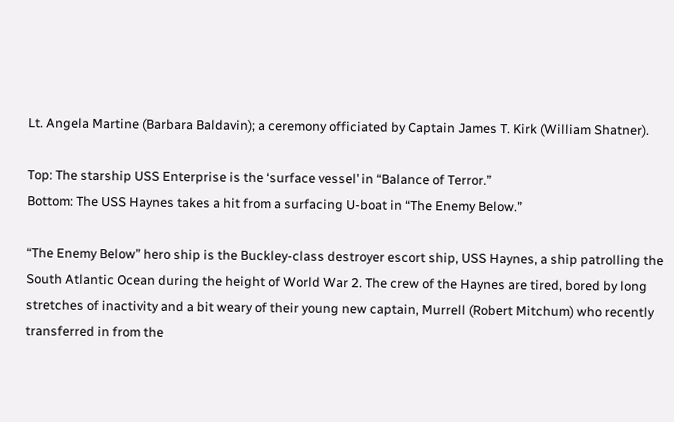Lt. Angela Martine (Barbara Baldavin); a ceremony officiated by Captain James T. Kirk (William Shatner).

Top: The starship USS Enterprise is the ‘surface vessel’ in “Balance of Terror.”
Bottom: The USS Haynes takes a hit from a surfacing U-boat in “The Enemy Below.”

“The Enemy Below” hero ship is the Buckley-class destroyer escort ship, USS Haynes, a ship patrolling the South Atlantic Ocean during the height of World War 2. The crew of the Haynes are tired, bored by long stretches of inactivity and a bit weary of their young new captain, Murrell (Robert Mitchum) who recently transferred in from the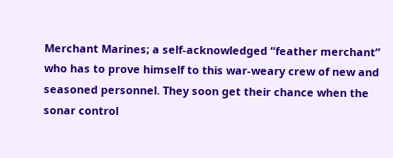Merchant Marines; a self-acknowledged “feather merchant” who has to prove himself to this war-weary crew of new and seasoned personnel. They soon get their chance when the sonar control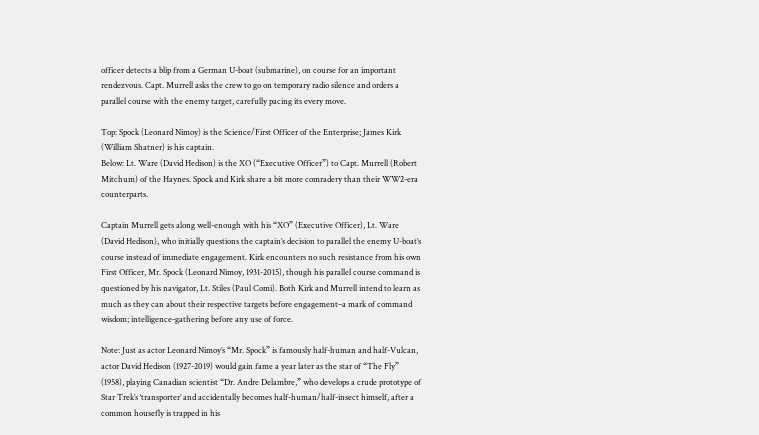officer detects a blip from a German U-boat (submarine), on course for an important rendezvous. Capt. Murrell asks the crew to go on temporary radio silence and orders a parallel course with the enemy target, carefully pacing its every move.

Top: Spock (Leonard Nimoy) is the Science/First Officer of the Enterprise; James Kirk (William Shatner) is his captain.
Below: Lt. Ware (David Hedison) is the XO (“Executive Officer”) to Capt. Murrell (Robert Mitchum) of the Haynes. Spock and Kirk share a bit more comradery than their WW2-era counterparts.

Captain Murrell gets along well-enough with his “XO” (Executive Officer), Lt. Ware (David Hedison), who initially questions the captain’s decision to parallel the enemy U-boat’s course instead of immediate engagement. Kirk encounters no such resistance from his own First Officer, Mr. Spock (Leonard Nimoy, 1931-2015), though his parallel course command is questioned by his navigator, Lt. Stiles (Paul Comi). Both Kirk and Murrell intend to learn as much as they can about their respective targets before engagement–a mark of command wisdom; intelligence-gathering before any use of force.

Note: Just as actor Leonard Nimoy’s “Mr. Spock” is famously half-human and half-Vulcan, actor David Hedison (1927-2019) would gain fame a year later as the star of “The Fly” (1958), playing Canadian scientist “Dr. Andre Delambre,” who develops a crude prototype of Star Trek’s ‘transporter’ and accidentally becomes half-human/half-insect himself, after a common housefly is trapped in his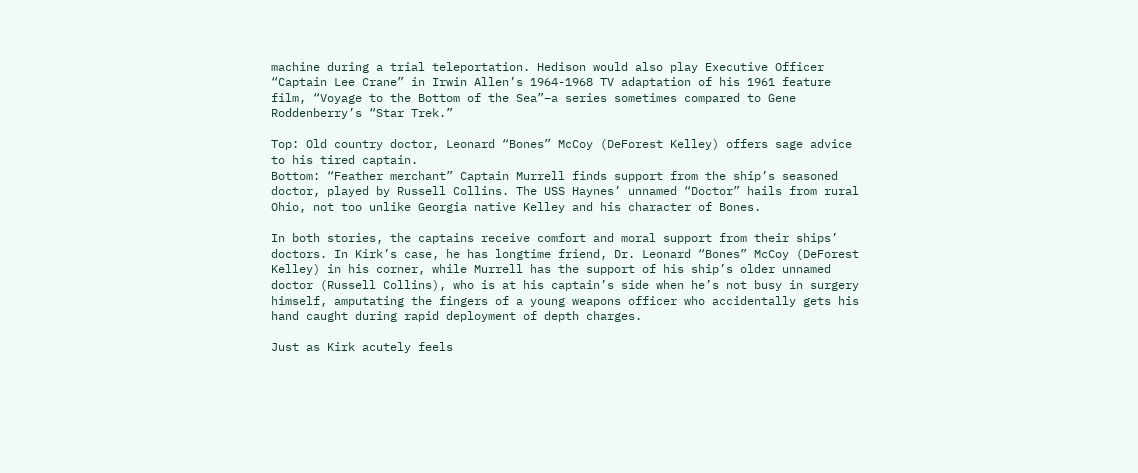machine during a trial teleportation. Hedison would also play Executive Officer “Captain Lee Crane” in Irwin Allen’s 1964-1968 TV adaptation of his 1961 feature film, “Voyage to the Bottom of the Sea”–a series sometimes compared to Gene Roddenberry’s “Star Trek.”

Top: Old country doctor, Leonard “Bones” McCoy (DeForest Kelley) offers sage advice to his tired captain.
Bottom: “Feather merchant” Captain Murrell finds support from the ship’s seasoned doctor, played by Russell Collins. The USS Haynes’ unnamed “Doctor” hails from rural Ohio, not too unlike Georgia native Kelley and his character of Bones.

In both stories, the captains receive comfort and moral support from their ships’ doctors. In Kirk’s case, he has longtime friend, Dr. Leonard “Bones” McCoy (DeForest Kelley) in his corner, while Murrell has the support of his ship’s older unnamed doctor (Russell Collins), who is at his captain’s side when he’s not busy in surgery himself, amputating the fingers of a young weapons officer who accidentally gets his hand caught during rapid deployment of depth charges.

Just as Kirk acutely feels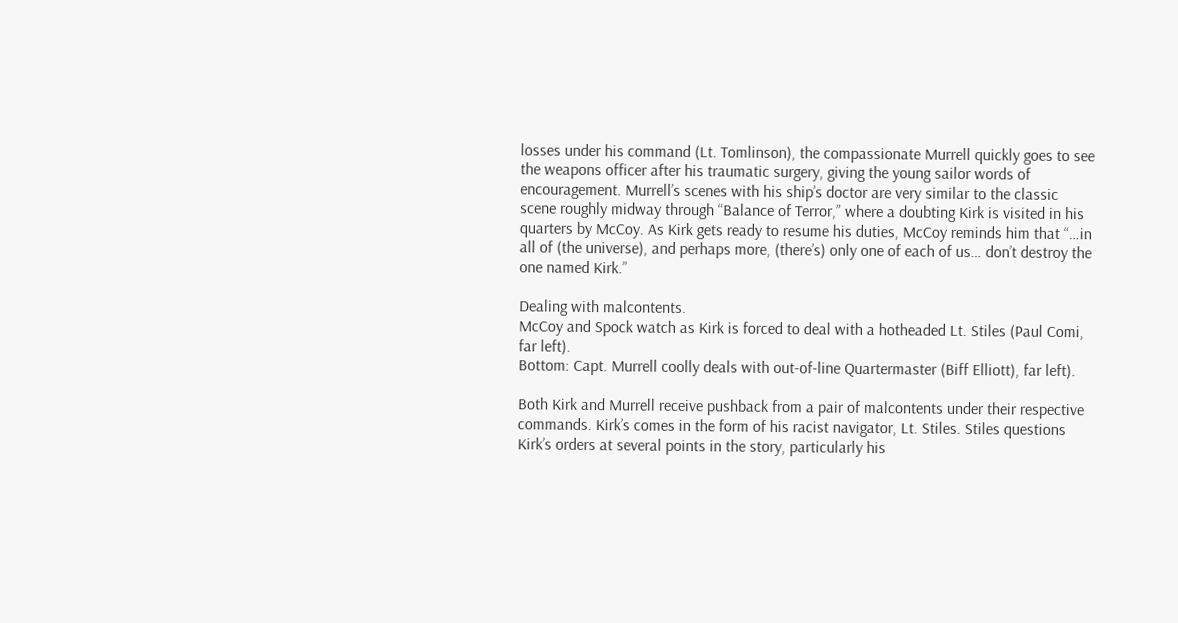losses under his command (Lt. Tomlinson), the compassionate Murrell quickly goes to see the weapons officer after his traumatic surgery, giving the young sailor words of encouragement. Murrell’s scenes with his ship’s doctor are very similar to the classic scene roughly midway through “Balance of Terror,” where a doubting Kirk is visited in his quarters by McCoy. As Kirk gets ready to resume his duties, McCoy reminds him that “…in all of (the universe), and perhaps more, (there’s) only one of each of us… don’t destroy the one named Kirk.”

Dealing with malcontents.
McCoy and Spock watch as Kirk is forced to deal with a hotheaded Lt. Stiles (Paul Comi, far left).
Bottom: Capt. Murrell coolly deals with out-of-line Quartermaster (Biff Elliott), far left).

Both Kirk and Murrell receive pushback from a pair of malcontents under their respective commands. Kirk’s comes in the form of his racist navigator, Lt. Stiles. Stiles questions Kirk’s orders at several points in the story, particularly his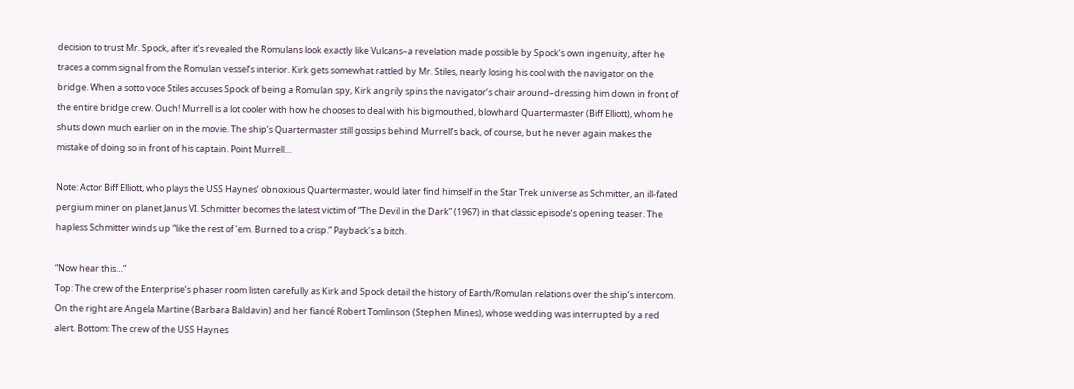decision to trust Mr. Spock, after it’s revealed the Romulans look exactly like Vulcans–a revelation made possible by Spock’s own ingenuity, after he traces a comm signal from the Romulan vessel’s interior. Kirk gets somewhat rattled by Mr. Stiles, nearly losing his cool with the navigator on the bridge. When a sotto voce Stiles accuses Spock of being a Romulan spy, Kirk angrily spins the navigator’s chair around–dressing him down in front of the entire bridge crew. Ouch! Murrell is a lot cooler with how he chooses to deal with his bigmouthed, blowhard Quartermaster (Biff Elliott), whom he shuts down much earlier on in the movie. The ship’s Quartermaster still gossips behind Murrell’s back, of course, but he never again makes the mistake of doing so in front of his captain. Point Murrell…

Note: Actor Biff Elliott, who plays the USS Haynes’ obnoxious Quartermaster, would later find himself in the Star Trek universe as Schmitter, an ill-fated pergium miner on planet Janus VI. Schmitter becomes the latest victim of “The Devil in the Dark” (1967) in that classic episode’s opening teaser. The hapless Schmitter winds up “like the rest of ’em. Burned to a crisp.” Payback’s a bitch.

“Now hear this…”
Top: The crew of the Enterprise’s phaser room listen carefully as Kirk and Spock detail the history of Earth/Romulan relations over the ship’s intercom. On the right are Angela Martine (Barbara Baldavin) and her fiancé Robert Tomlinson (Stephen Mines), whose wedding was interrupted by a red alert. Bottom: The crew of the USS Haynes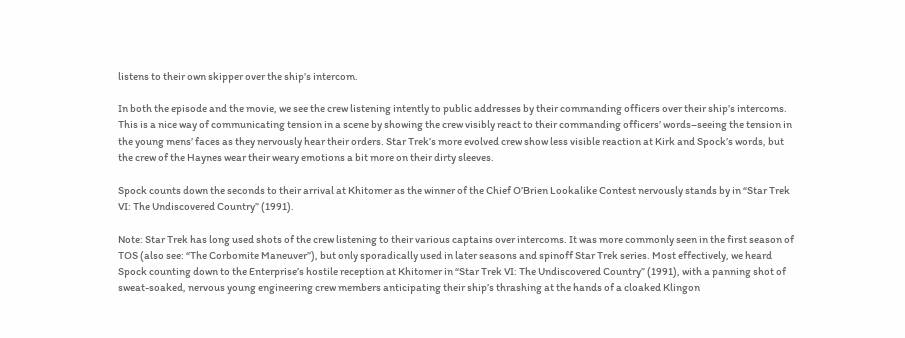listens to their own skipper over the ship’s intercom.

In both the episode and the movie, we see the crew listening intently to public addresses by their commanding officers over their ship’s intercoms. This is a nice way of communicating tension in a scene by showing the crew visibly react to their commanding officers’ words–seeing the tension in the young mens’ faces as they nervously hear their orders. Star Trek’s more evolved crew show less visible reaction at Kirk and Spock’s words, but the crew of the Haynes wear their weary emotions a bit more on their dirty sleeves.

Spock counts down the seconds to their arrival at Khitomer as the winner of the Chief O’Brien Lookalike Contest nervously stands by in “Star Trek VI: The Undiscovered Country” (1991).

Note: Star Trek has long used shots of the crew listening to their various captains over intercoms. It was more commonly seen in the first season of TOS (also see: “The Corbomite Maneuver”), but only sporadically used in later seasons and spinoff Star Trek series. Most effectively, we heard Spock counting down to the Enterprise’s hostile reception at Khitomer in “Star Trek VI: The Undiscovered Country” (1991), with a panning shot of sweat-soaked, nervous young engineering crew members anticipating their ship’s thrashing at the hands of a cloaked Klingon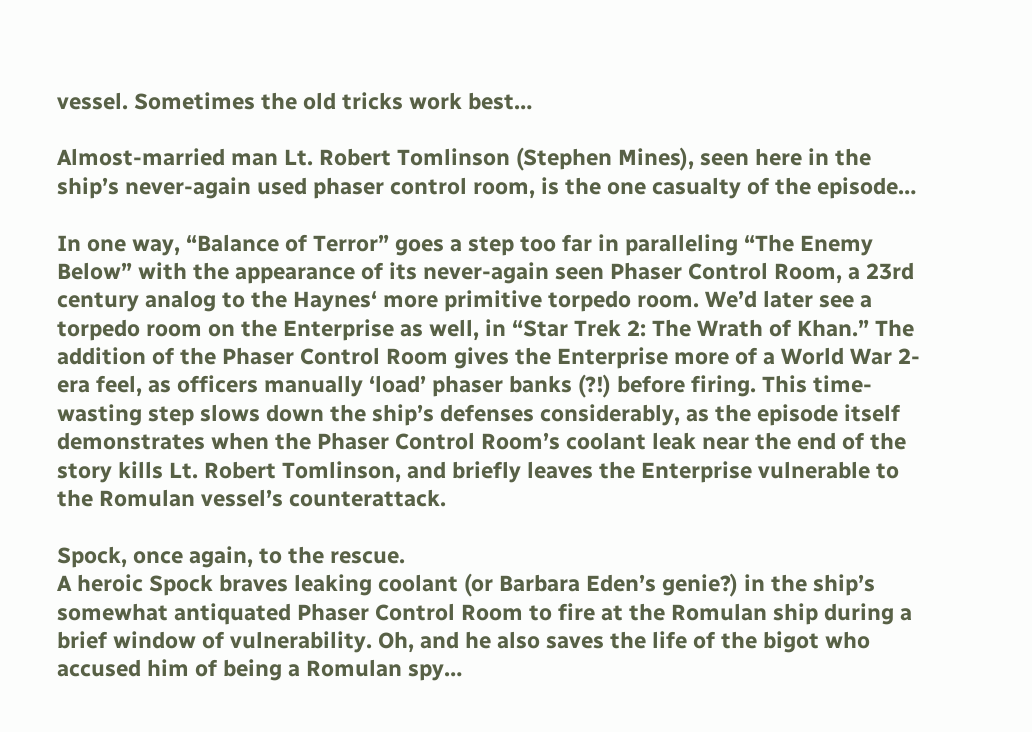vessel. Sometimes the old tricks work best…

Almost-married man Lt. Robert Tomlinson (Stephen Mines), seen here in the ship’s never-again used phaser control room, is the one casualty of the episode…

In one way, “Balance of Terror” goes a step too far in paralleling “The Enemy Below” with the appearance of its never-again seen Phaser Control Room, a 23rd century analog to the Haynes‘ more primitive torpedo room. We’d later see a torpedo room on the Enterprise as well, in “Star Trek 2: The Wrath of Khan.” The addition of the Phaser Control Room gives the Enterprise more of a World War 2-era feel, as officers manually ‘load’ phaser banks (?!) before firing. This time-wasting step slows down the ship’s defenses considerably, as the episode itself demonstrates when the Phaser Control Room’s coolant leak near the end of the story kills Lt. Robert Tomlinson, and briefly leaves the Enterprise vulnerable to the Romulan vessel’s counterattack.

Spock, once again, to the rescue.
A heroic Spock braves leaking coolant (or Barbara Eden’s genie?) in the ship’s somewhat antiquated Phaser Control Room to fire at the Romulan ship during a brief window of vulnerability. Oh, and he also saves the life of the bigot who accused him of being a Romulan spy…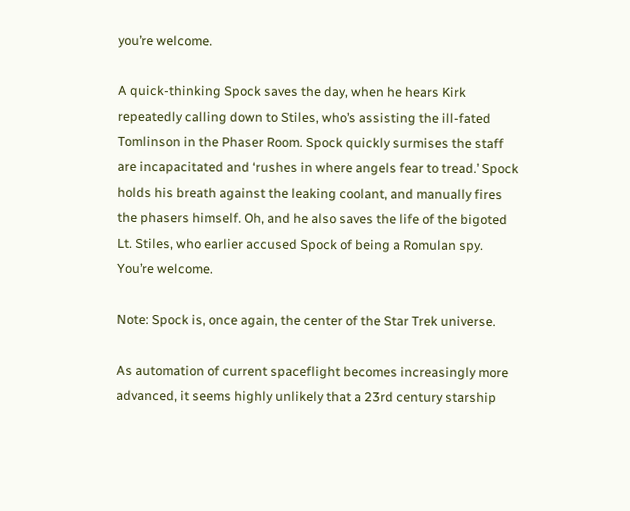you’re welcome.

A quick-thinking Spock saves the day, when he hears Kirk repeatedly calling down to Stiles, who’s assisting the ill-fated Tomlinson in the Phaser Room. Spock quickly surmises the staff are incapacitated and ‘rushes in where angels fear to tread.’ Spock holds his breath against the leaking coolant, and manually fires the phasers himself. Oh, and he also saves the life of the bigoted Lt. Stiles, who earlier accused Spock of being a Romulan spy. You’re welcome.

Note: Spock is, once again, the center of the Star Trek universe.

As automation of current spaceflight becomes increasingly more advanced, it seems highly unlikely that a 23rd century starship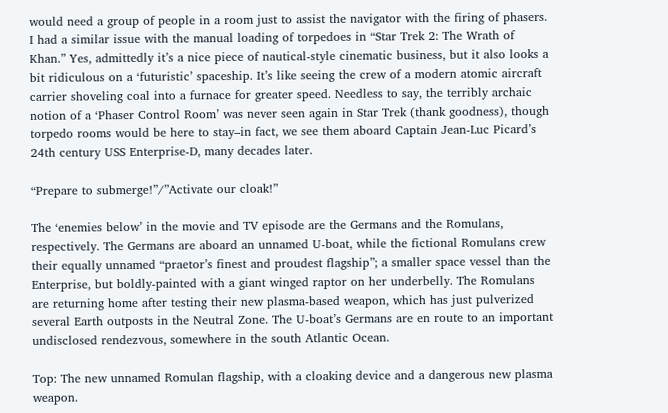would need a group of people in a room just to assist the navigator with the firing of phasers. I had a similar issue with the manual loading of torpedoes in “Star Trek 2: The Wrath of Khan.” Yes, admittedly it’s a nice piece of nautical-style cinematic business, but it also looks a bit ridiculous on a ‘futuristic’ spaceship. It’s like seeing the crew of a modern atomic aircraft carrier shoveling coal into a furnace for greater speed. Needless to say, the terribly archaic notion of a ‘Phaser Control Room’ was never seen again in Star Trek (thank goodness), though torpedo rooms would be here to stay–in fact, we see them aboard Captain Jean-Luc Picard’s 24th century USS Enterprise-D, many decades later.

“Prepare to submerge!”/”Activate our cloak!”

The ‘enemies below’ in the movie and TV episode are the Germans and the Romulans, respectively. The Germans are aboard an unnamed U-boat, while the fictional Romulans crew their equally unnamed “praetor’s finest and proudest flagship”; a smaller space vessel than the Enterprise, but boldly-painted with a giant winged raptor on her underbelly. The Romulans are returning home after testing their new plasma-based weapon, which has just pulverized several Earth outposts in the Neutral Zone. The U-boat’s Germans are en route to an important undisclosed rendezvous, somewhere in the south Atlantic Ocean.

Top: The new unnamed Romulan flagship, with a cloaking device and a dangerous new plasma weapon.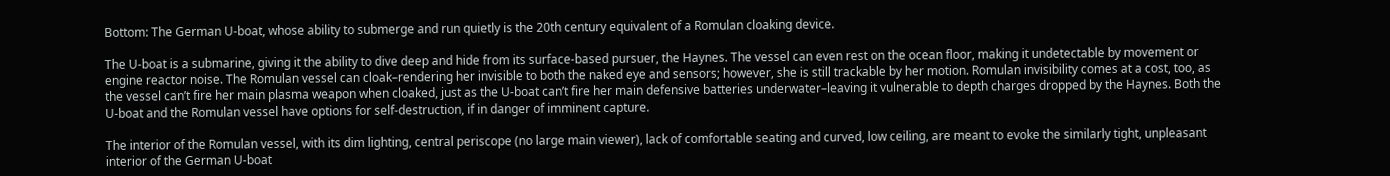Bottom: The German U-boat, whose ability to submerge and run quietly is the 20th century equivalent of a Romulan cloaking device.

The U-boat is a submarine, giving it the ability to dive deep and hide from its surface-based pursuer, the Haynes. The vessel can even rest on the ocean floor, making it undetectable by movement or engine reactor noise. The Romulan vessel can cloak–rendering her invisible to both the naked eye and sensors; however, she is still trackable by her motion. Romulan invisibility comes at a cost, too, as the vessel can’t fire her main plasma weapon when cloaked, just as the U-boat can’t fire her main defensive batteries underwater–leaving it vulnerable to depth charges dropped by the Haynes. Both the U-boat and the Romulan vessel have options for self-destruction, if in danger of imminent capture.

The interior of the Romulan vessel, with its dim lighting, central periscope (no large main viewer), lack of comfortable seating and curved, low ceiling, are meant to evoke the similarly tight, unpleasant interior of the German U-boat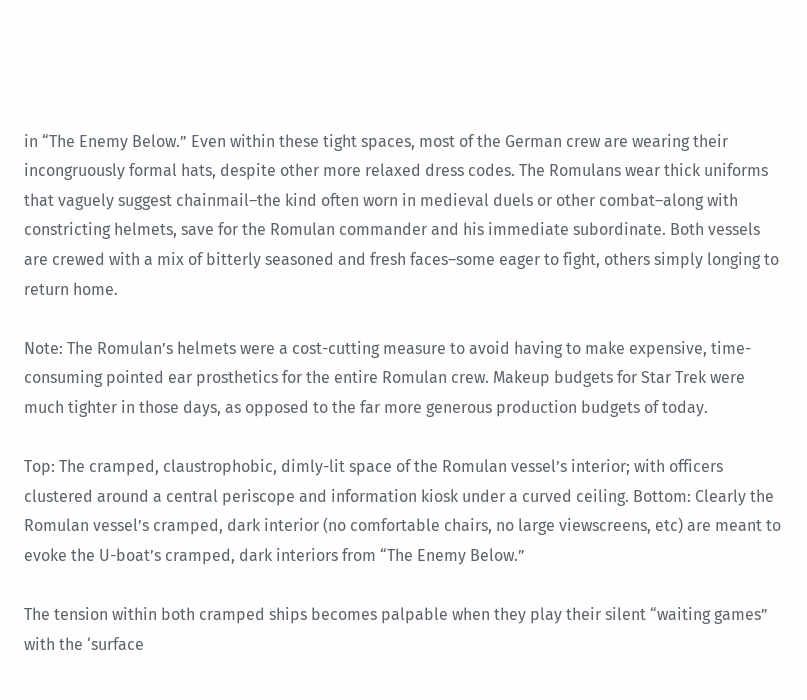in “The Enemy Below.” Even within these tight spaces, most of the German crew are wearing their incongruously formal hats, despite other more relaxed dress codes. The Romulans wear thick uniforms that vaguely suggest chainmail–the kind often worn in medieval duels or other combat–along with constricting helmets, save for the Romulan commander and his immediate subordinate. Both vessels are crewed with a mix of bitterly seasoned and fresh faces–some eager to fight, others simply longing to return home.

Note: The Romulan’s helmets were a cost-cutting measure to avoid having to make expensive, time-consuming pointed ear prosthetics for the entire Romulan crew. Makeup budgets for Star Trek were much tighter in those days, as opposed to the far more generous production budgets of today.

Top: The cramped, claustrophobic, dimly-lit space of the Romulan vessel’s interior; with officers clustered around a central periscope and information kiosk under a curved ceiling. Bottom: Clearly the Romulan vessel’s cramped, dark interior (no comfortable chairs, no large viewscreens, etc) are meant to evoke the U-boat’s cramped, dark interiors from “The Enemy Below.”

The tension within both cramped ships becomes palpable when they play their silent “waiting games” with the ‘surface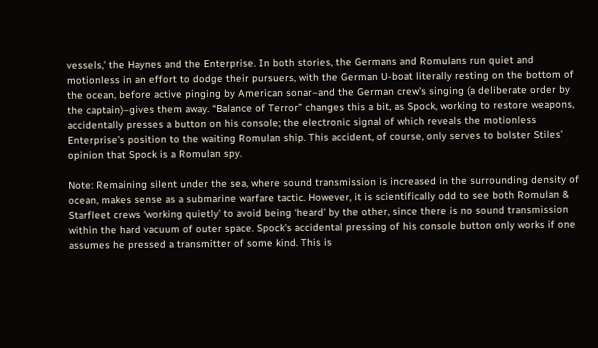vessels,’ the Haynes and the Enterprise. In both stories, the Germans and Romulans run quiet and motionless in an effort to dodge their pursuers, with the German U-boat literally resting on the bottom of the ocean, before active pinging by American sonar–and the German crew’s singing (a deliberate order by the captain)–gives them away. “Balance of Terror” changes this a bit, as Spock, working to restore weapons, accidentally presses a button on his console; the electronic signal of which reveals the motionless Enterprise’s position to the waiting Romulan ship. This accident, of course, only serves to bolster Stiles’ opinion that Spock is a Romulan spy.

Note: Remaining silent under the sea, where sound transmission is increased in the surrounding density of ocean, makes sense as a submarine warfare tactic. However, it is scientifically odd to see both Romulan & Starfleet crews ‘working quietly’ to avoid being ‘heard’ by the other, since there is no sound transmission within the hard vacuum of outer space. Spock’s accidental pressing of his console button only works if one assumes he pressed a transmitter of some kind. This is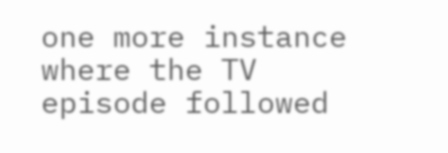one more instance where the TV episode followed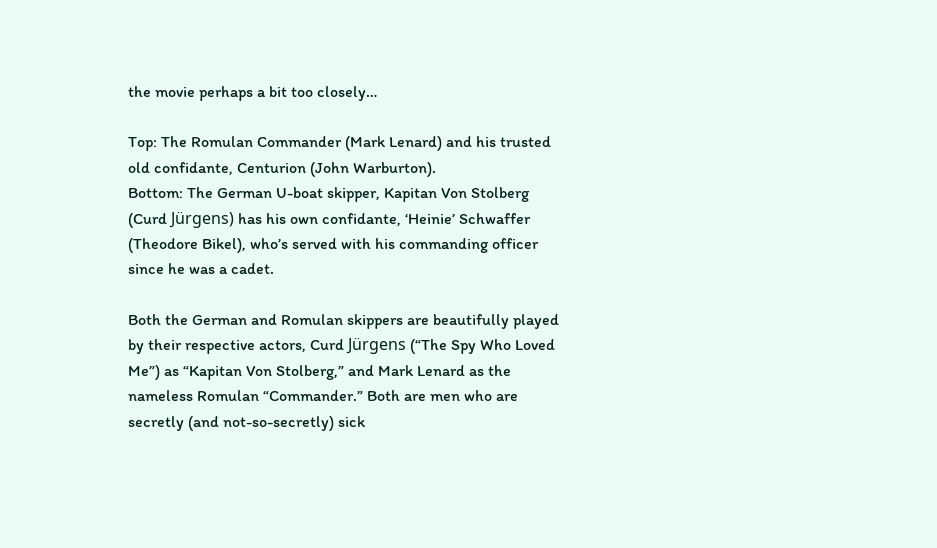the movie perhaps a bit too closely…

Top: The Romulan Commander (Mark Lenard) and his trusted old confidante, Centurion (John Warburton).
Bottom: The German U-boat skipper, Kapitan Von Stolberg (Curd Jürgens) has his own confidante, ‘Heinie’ Schwaffer (Theodore Bikel), who’s served with his commanding officer since he was a cadet.

Both the German and Romulan skippers are beautifully played by their respective actors, Curd Jürgens (“The Spy Who Loved Me”) as “Kapitan Von Stolberg,” and Mark Lenard as the nameless Romulan “Commander.” Both are men who are secretly (and not-so-secretly) sick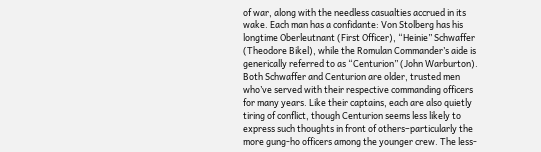of war, along with the needless casualties accrued in its wake. Each man has a confidante: Von Stolberg has his longtime Oberleutnant (First Officer), “Heinie” Schwaffer (Theodore Bikel), while the Romulan Commander’s aide is generically referred to as “Centurion” (John Warburton). Both Schwaffer and Centurion are older, trusted men who’ve served with their respective commanding officers for many years. Like their captains, each are also quietly tiring of conflict, though Centurion seems less likely to express such thoughts in front of others–particularly the more gung-ho officers among the younger crew. The less-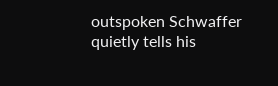outspoken Schwaffer quietly tells his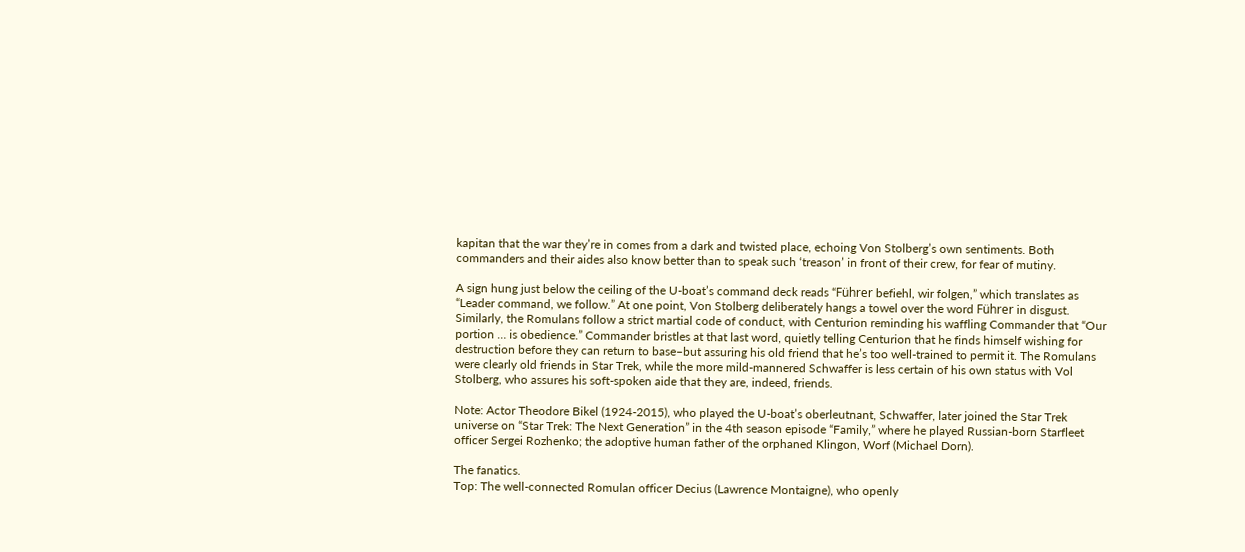kapitan that the war they’re in comes from a dark and twisted place, echoing Von Stolberg’s own sentiments. Both commanders and their aides also know better than to speak such ‘treason’ in front of their crew, for fear of mutiny.

A sign hung just below the ceiling of the U-boat’s command deck reads “Führer befiehl, wir folgen,” which translates as “Leader command, we follow.” At one point, Von Stolberg deliberately hangs a towel over the word Führer in disgust. Similarly, the Romulans follow a strict martial code of conduct, with Centurion reminding his waffling Commander that “Our portion … is obedience.” Commander bristles at that last word, quietly telling Centurion that he finds himself wishing for destruction before they can return to base–but assuring his old friend that he’s too well-trained to permit it. The Romulans were clearly old friends in Star Trek, while the more mild-mannered Schwaffer is less certain of his own status with Vol Stolberg, who assures his soft-spoken aide that they are, indeed, friends.

Note: Actor Theodore Bikel (1924-2015), who played the U-boat’s oberleutnant, Schwaffer, later joined the Star Trek universe on “Star Trek: The Next Generation” in the 4th season episode “Family,” where he played Russian-born Starfleet officer Sergei Rozhenko; the adoptive human father of the orphaned Klingon, Worf (Michael Dorn).

The fanatics.
Top: The well-connected Romulan officer Decius (Lawrence Montaigne), who openly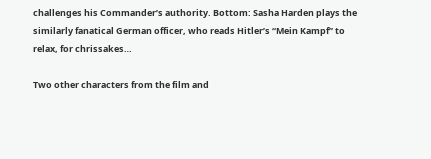challenges his Commander’s authority. Bottom: Sasha Harden plays the similarly fanatical German officer, who reads Hitler’s “Mein Kampf” to relax, for chrissakes…

Two other characters from the film and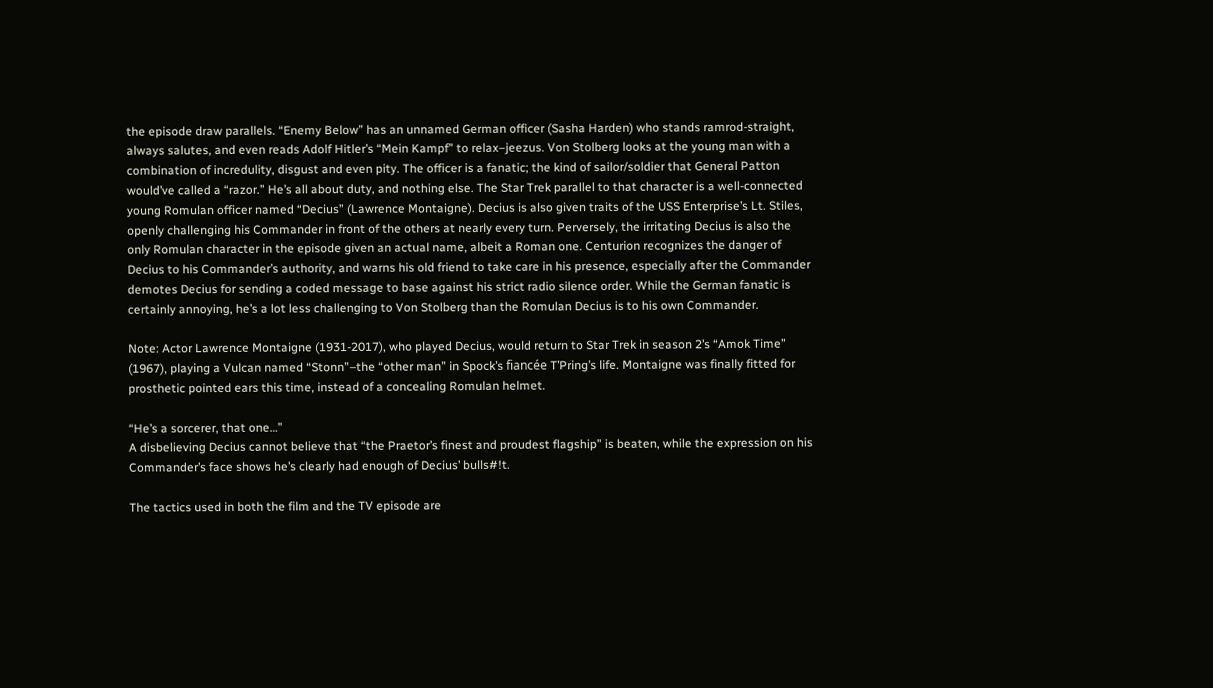the episode draw parallels. “Enemy Below” has an unnamed German officer (Sasha Harden) who stands ramrod-straight, always salutes, and even reads Adolf Hitler’s “Mein Kampf” to relax–jeezus. Von Stolberg looks at the young man with a combination of incredulity, disgust and even pity. The officer is a fanatic; the kind of sailor/soldier that General Patton would’ve called a “razor.” He’s all about duty, and nothing else. The Star Trek parallel to that character is a well-connected young Romulan officer named “Decius” (Lawrence Montaigne). Decius is also given traits of the USS Enterprise’s Lt. Stiles, openly challenging his Commander in front of the others at nearly every turn. Perversely, the irritating Decius is also the only Romulan character in the episode given an actual name, albeit a Roman one. Centurion recognizes the danger of Decius to his Commander’s authority, and warns his old friend to take care in his presence, especially after the Commander demotes Decius for sending a coded message to base against his strict radio silence order. While the German fanatic is certainly annoying, he’s a lot less challenging to Von Stolberg than the Romulan Decius is to his own Commander.

Note: Actor Lawrence Montaigne (1931-2017), who played Decius, would return to Star Trek in season 2’s “Amok Time” (1967), playing a Vulcan named “Stonn”–the “other man” in Spock’s fiancée T’Pring’s life. Montaigne was finally fitted for prosthetic pointed ears this time, instead of a concealing Romulan helmet.

“He’s a sorcerer, that one…”
A disbelieving Decius cannot believe that “the Praetor’s finest and proudest flagship” is beaten, while the expression on his Commander’s face shows he’s clearly had enough of Decius’ bulls#!t.

The tactics used in both the film and the TV episode are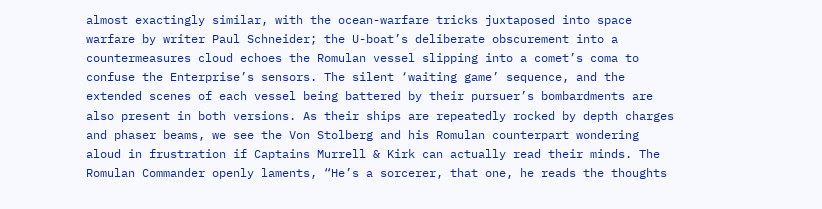almost exactingly similar, with the ocean-warfare tricks juxtaposed into space warfare by writer Paul Schneider; the U-boat’s deliberate obscurement into a countermeasures cloud echoes the Romulan vessel slipping into a comet’s coma to confuse the Enterprise’s sensors. The silent ‘waiting game’ sequence, and the extended scenes of each vessel being battered by their pursuer’s bombardments are also present in both versions. As their ships are repeatedly rocked by depth charges and phaser beams, we see the Von Stolberg and his Romulan counterpart wondering aloud in frustration if Captains Murrell & Kirk can actually read their minds. The Romulan Commander openly laments, “He’s a sorcerer, that one, he reads the thoughts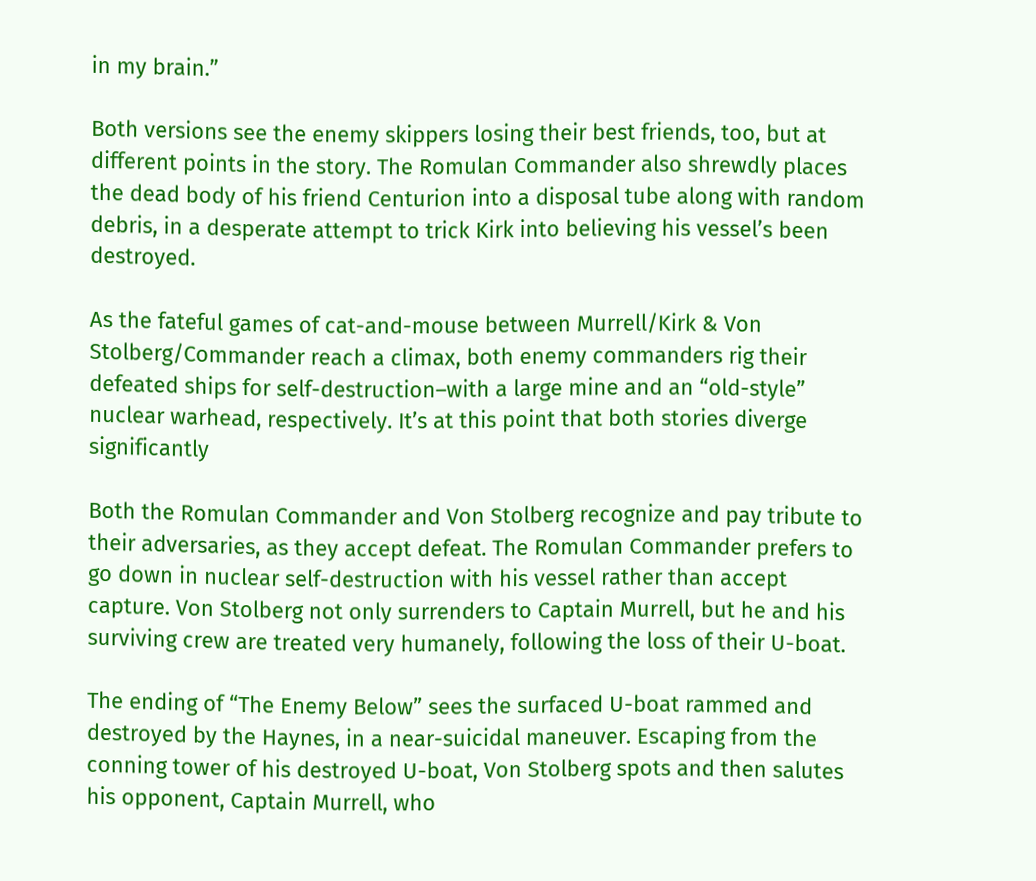in my brain.”

Both versions see the enemy skippers losing their best friends, too, but at different points in the story. The Romulan Commander also shrewdly places the dead body of his friend Centurion into a disposal tube along with random debris, in a desperate attempt to trick Kirk into believing his vessel’s been destroyed.

As the fateful games of cat-and-mouse between Murrell/Kirk & Von Stolberg/Commander reach a climax, both enemy commanders rig their defeated ships for self-destruction–with a large mine and an “old-style” nuclear warhead, respectively. It’s at this point that both stories diverge significantly

Both the Romulan Commander and Von Stolberg recognize and pay tribute to their adversaries, as they accept defeat. The Romulan Commander prefers to go down in nuclear self-destruction with his vessel rather than accept capture. Von Stolberg not only surrenders to Captain Murrell, but he and his surviving crew are treated very humanely, following the loss of their U-boat.

The ending of “The Enemy Below” sees the surfaced U-boat rammed and destroyed by the Haynes, in a near-suicidal maneuver. Escaping from the conning tower of his destroyed U-boat, Von Stolberg spots and then salutes his opponent, Captain Murrell, who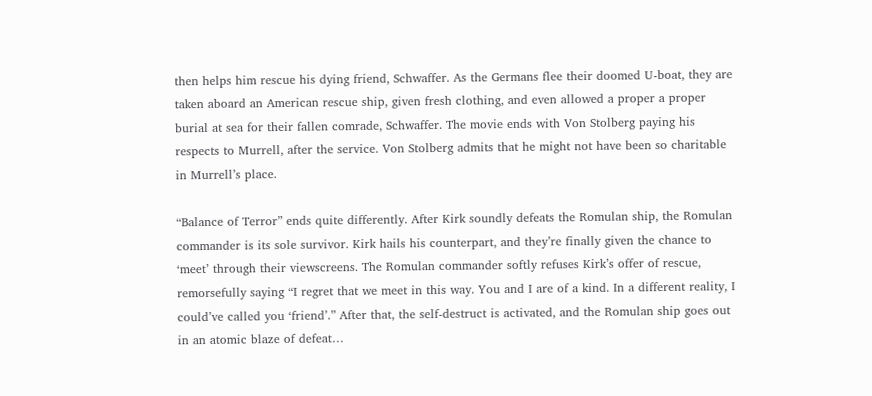then helps him rescue his dying friend, Schwaffer. As the Germans flee their doomed U-boat, they are taken aboard an American rescue ship, given fresh clothing, and even allowed a proper a proper burial at sea for their fallen comrade, Schwaffer. The movie ends with Von Stolberg paying his respects to Murrell, after the service. Von Stolberg admits that he might not have been so charitable in Murrell’s place.

“Balance of Terror” ends quite differently. After Kirk soundly defeats the Romulan ship, the Romulan commander is its sole survivor. Kirk hails his counterpart, and they’re finally given the chance to ‘meet’ through their viewscreens. The Romulan commander softly refuses Kirk’s offer of rescue, remorsefully saying “I regret that we meet in this way. You and I are of a kind. In a different reality, I could’ve called you ‘friend’.” After that, the self-destruct is activated, and the Romulan ship goes out in an atomic blaze of defeat…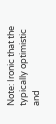Note: Ironic that the typically optimistic and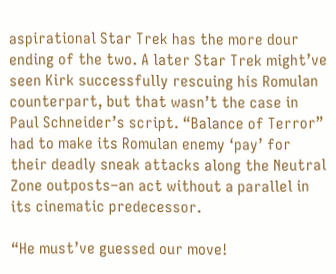aspirational Star Trek has the more dour ending of the two. A later Star Trek might’ve seen Kirk successfully rescuing his Romulan counterpart, but that wasn’t the case in Paul Schneider’s script. “Balance of Terror” had to make its Romulan enemy ‘pay’ for their deadly sneak attacks along the Neutral Zone outposts–an act without a parallel in its cinematic predecessor.

“He must’ve guessed our move!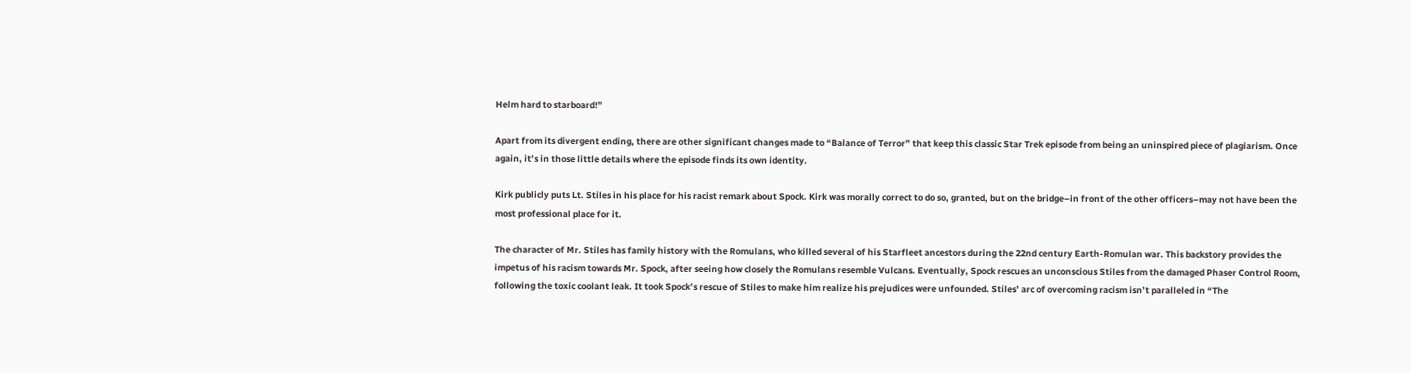Helm hard to starboard!”

Apart from its divergent ending, there are other significant changes made to “Balance of Terror” that keep this classic Star Trek episode from being an uninspired piece of plagiarism. Once again, it’s in those little details where the episode finds its own identity.

Kirk publicly puts Lt. Stiles in his place for his racist remark about Spock. Kirk was morally correct to do so, granted, but on the bridge–in front of the other officers–may not have been the most professional place for it.

The character of Mr. Stiles has family history with the Romulans, who killed several of his Starfleet ancestors during the 22nd century Earth-Romulan war. This backstory provides the impetus of his racism towards Mr. Spock, after seeing how closely the Romulans resemble Vulcans. Eventually, Spock rescues an unconscious Stiles from the damaged Phaser Control Room, following the toxic coolant leak. It took Spock’s rescue of Stiles to make him realize his prejudices were unfounded. Stiles’ arc of overcoming racism isn’t paralleled in “The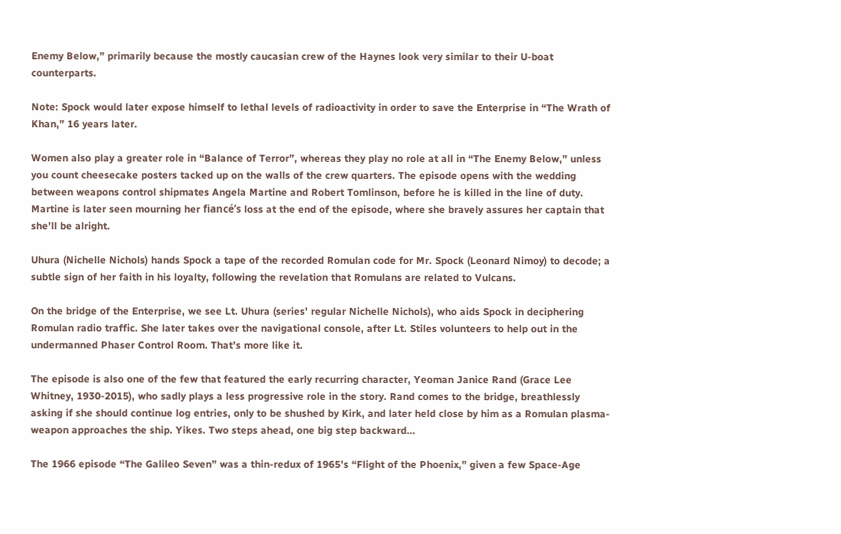Enemy Below,” primarily because the mostly caucasian crew of the Haynes look very similar to their U-boat counterparts.

Note: Spock would later expose himself to lethal levels of radioactivity in order to save the Enterprise in “The Wrath of Khan,” 16 years later.

Women also play a greater role in “Balance of Terror”, whereas they play no role at all in “The Enemy Below,” unless you count cheesecake posters tacked up on the walls of the crew quarters. The episode opens with the wedding between weapons control shipmates Angela Martine and Robert Tomlinson, before he is killed in the line of duty. Martine is later seen mourning her fiancé’s loss at the end of the episode, where she bravely assures her captain that she’ll be alright.

Uhura (Nichelle Nichols) hands Spock a tape of the recorded Romulan code for Mr. Spock (Leonard Nimoy) to decode; a subtle sign of her faith in his loyalty, following the revelation that Romulans are related to Vulcans.

On the bridge of the Enterprise, we see Lt. Uhura (series’ regular Nichelle Nichols), who aids Spock in deciphering Romulan radio traffic. She later takes over the navigational console, after Lt. Stiles volunteers to help out in the undermanned Phaser Control Room. That’s more like it.

The episode is also one of the few that featured the early recurring character, Yeoman Janice Rand (Grace Lee Whitney, 1930-2015), who sadly plays a less progressive role in the story. Rand comes to the bridge, breathlessly asking if she should continue log entries, only to be shushed by Kirk, and later held close by him as a Romulan plasma-weapon approaches the ship. Yikes. Two steps ahead, one big step backward…

The 1966 episode “The Galileo Seven” was a thin-redux of 1965’s “Flight of the Phoenix,” given a few Space-Age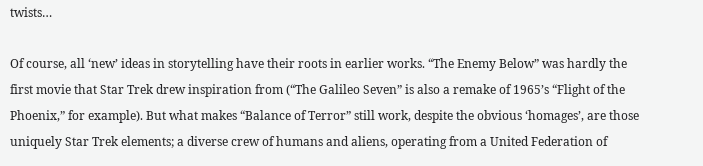twists…

Of course, all ‘new’ ideas in storytelling have their roots in earlier works. “The Enemy Below” was hardly the first movie that Star Trek drew inspiration from (“The Galileo Seven” is also a remake of 1965’s “Flight of the Phoenix,” for example). But what makes “Balance of Terror” still work, despite the obvious ‘homages’, are those uniquely Star Trek elements; a diverse crew of humans and aliens, operating from a United Federation of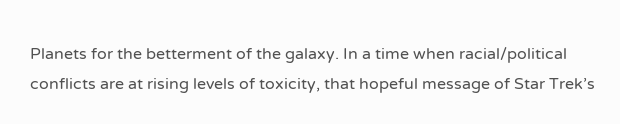Planets for the betterment of the galaxy. In a time when racial/political conflicts are at rising levels of toxicity, that hopeful message of Star Trek’s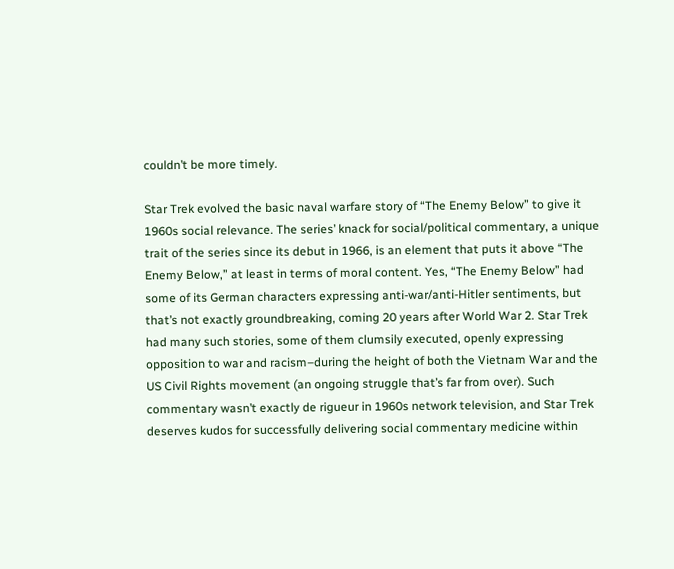couldn’t be more timely.

Star Trek evolved the basic naval warfare story of “The Enemy Below” to give it 1960s social relevance. The series’ knack for social/political commentary, a unique trait of the series since its debut in 1966, is an element that puts it above “The Enemy Below,” at least in terms of moral content. Yes, “The Enemy Below” had some of its German characters expressing anti-war/anti-Hitler sentiments, but that’s not exactly groundbreaking, coming 20 years after World War 2. Star Trek had many such stories, some of them clumsily executed, openly expressing opposition to war and racism–during the height of both the Vietnam War and the US Civil Rights movement (an ongoing struggle that’s far from over). Such commentary wasn’t exactly de rigueur in 1960s network television, and Star Trek deserves kudos for successfully delivering social commentary medicine within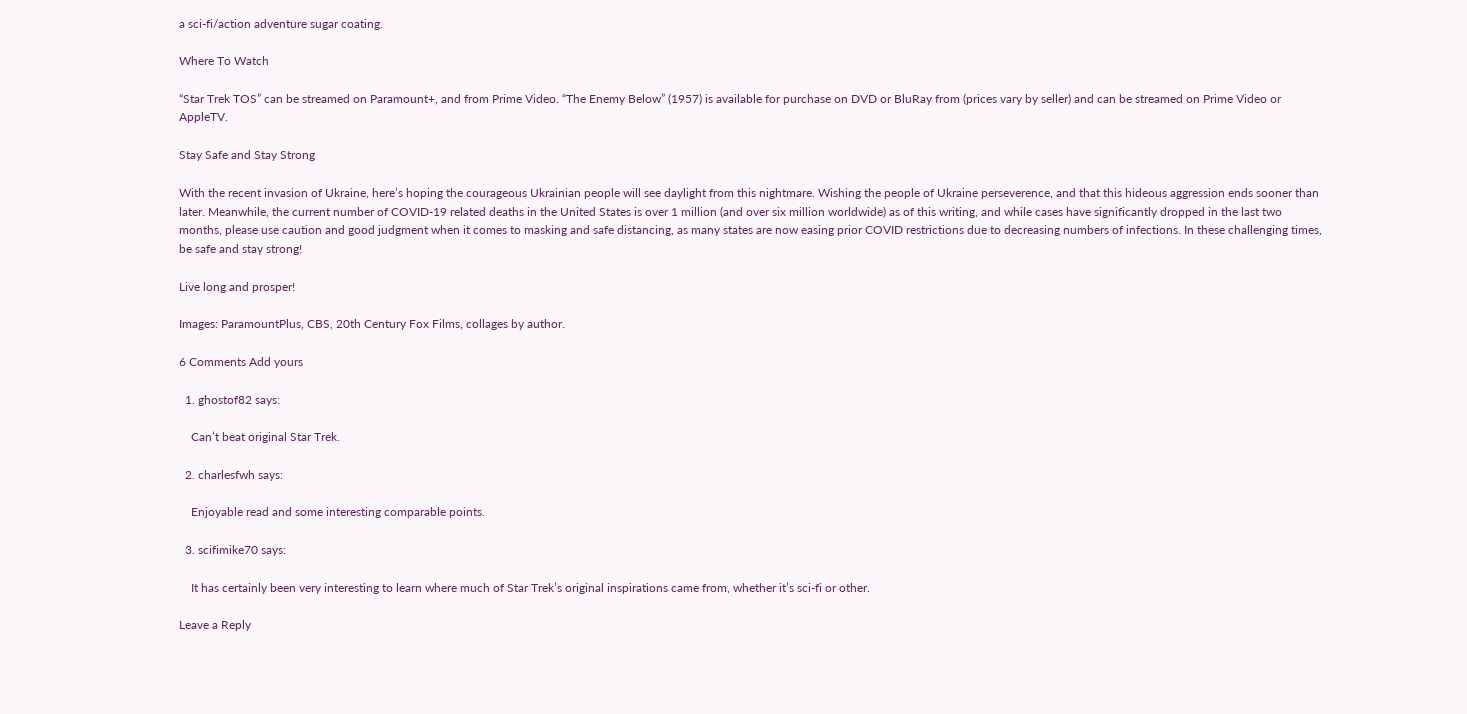a sci-fi/action adventure sugar coating.

Where To Watch

“Star Trek TOS” can be streamed on Paramount+, and from Prime Video. “The Enemy Below” (1957) is available for purchase on DVD or BluRay from (prices vary by seller) and can be streamed on Prime Video or AppleTV.

Stay Safe and Stay Strong

With the recent invasion of Ukraine, here’s hoping the courageous Ukrainian people will see daylight from this nightmare. Wishing the people of Ukraine perseverence, and that this hideous aggression ends sooner than later. Meanwhile, the current number of COVID-19 related deaths in the United States is over 1 million (and over six million worldwide) as of this writing, and while cases have significantly dropped in the last two months, please use caution and good judgment when it comes to masking and safe distancing, as many states are now easing prior COVID restrictions due to decreasing numbers of infections. In these challenging times, be safe and stay strong!

Live long and prosper!

Images: ParamountPlus, CBS, 20th Century Fox Films, collages by author.

6 Comments Add yours

  1. ghostof82 says:

    Can’t beat original Star Trek.

  2. charlesfwh says:

    Enjoyable read and some interesting comparable points.

  3. scifimike70 says:

    It has certainly been very interesting to learn where much of Star Trek’s original inspirations came from, whether it’s sci-fi or other.

Leave a Reply